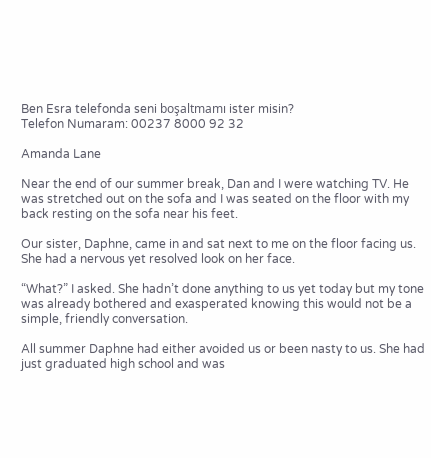Ben Esra telefonda seni boşaltmamı ister misin?
Telefon Numaram: 00237 8000 92 32

Amanda Lane

Near the end of our summer break, Dan and I were watching TV. He was stretched out on the sofa and I was seated on the floor with my back resting on the sofa near his feet.

Our sister, Daphne, came in and sat next to me on the floor facing us. She had a nervous yet resolved look on her face.

“What?” I asked. She hadn’t done anything to us yet today but my tone was already bothered and exasperated knowing this would not be a simple, friendly conversation.

All summer Daphne had either avoided us or been nasty to us. She had just graduated high school and was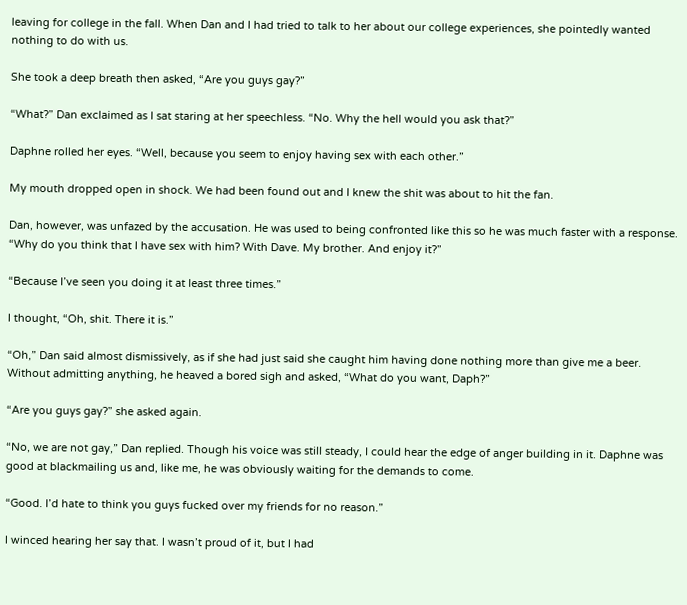leaving for college in the fall. When Dan and I had tried to talk to her about our college experiences, she pointedly wanted nothing to do with us.

She took a deep breath then asked, “Are you guys gay?”

“What?” Dan exclaimed as I sat staring at her speechless. “No. Why the hell would you ask that?”

Daphne rolled her eyes. “Well, because you seem to enjoy having sex with each other.”

My mouth dropped open in shock. We had been found out and I knew the shit was about to hit the fan.

Dan, however, was unfazed by the accusation. He was used to being confronted like this so he was much faster with a response. “Why do you think that I have sex with him? With Dave. My brother. And enjoy it?”

“Because I’ve seen you doing it at least three times.”

I thought, “Oh, shit. There it is.”

“Oh,” Dan said almost dismissively, as if she had just said she caught him having done nothing more than give me a beer. Without admitting anything, he heaved a bored sigh and asked, “What do you want, Daph?”

“Are you guys gay?” she asked again.

“No, we are not gay,” Dan replied. Though his voice was still steady, I could hear the edge of anger building in it. Daphne was good at blackmailing us and, like me, he was obviously waiting for the demands to come.

“Good. I’d hate to think you guys fucked over my friends for no reason.”

I winced hearing her say that. I wasn’t proud of it, but I had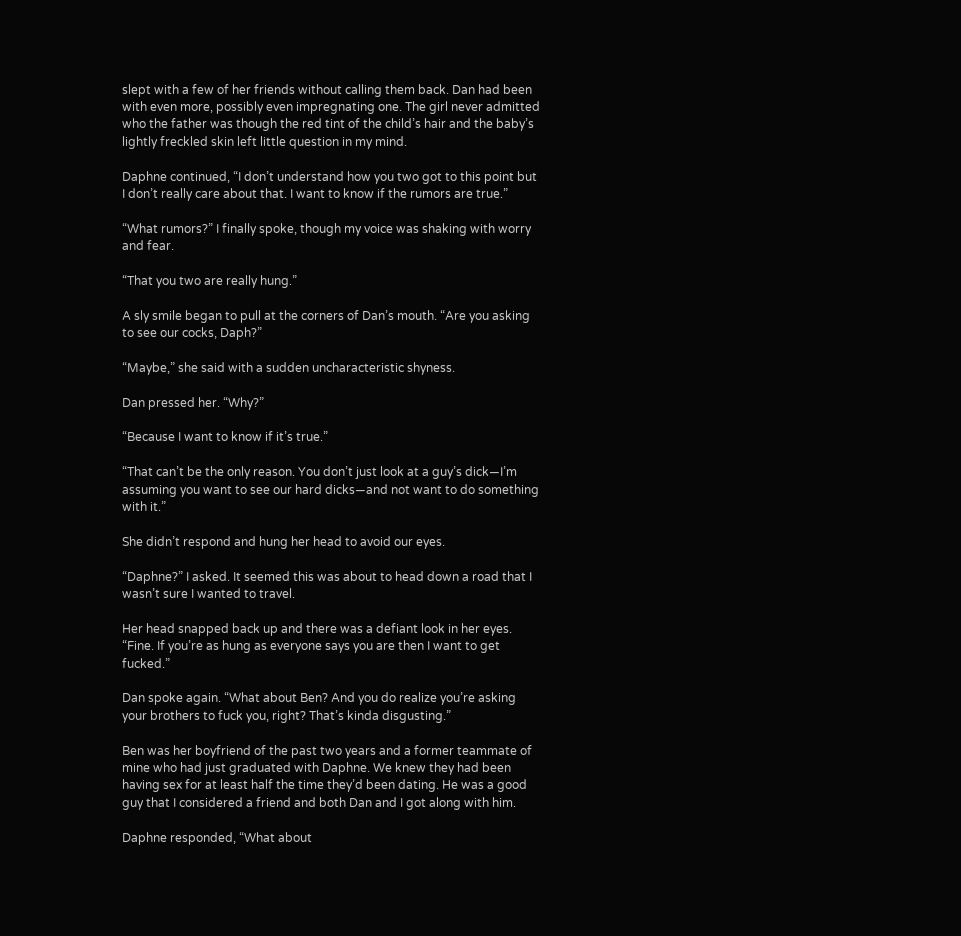slept with a few of her friends without calling them back. Dan had been with even more, possibly even impregnating one. The girl never admitted who the father was though the red tint of the child’s hair and the baby’s lightly freckled skin left little question in my mind.

Daphne continued, “I don’t understand how you two got to this point but I don’t really care about that. I want to know if the rumors are true.”

“What rumors?” I finally spoke, though my voice was shaking with worry and fear.

“That you two are really hung.”

A sly smile began to pull at the corners of Dan’s mouth. “Are you asking to see our cocks, Daph?”

“Maybe,” she said with a sudden uncharacteristic shyness.

Dan pressed her. “Why?”

“Because I want to know if it’s true.”

“That can’t be the only reason. You don’t just look at a guy’s dick—I’m assuming you want to see our hard dicks—and not want to do something with it.”

She didn’t respond and hung her head to avoid our eyes.

“Daphne?” I asked. It seemed this was about to head down a road that I wasn’t sure I wanted to travel.

Her head snapped back up and there was a defiant look in her eyes. “Fine. If you’re as hung as everyone says you are then I want to get fucked.”

Dan spoke again. “What about Ben? And you do realize you’re asking your brothers to fuck you, right? That’s kinda disgusting.”

Ben was her boyfriend of the past two years and a former teammate of mine who had just graduated with Daphne. We knew they had been having sex for at least half the time they’d been dating. He was a good guy that I considered a friend and both Dan and I got along with him.

Daphne responded, “What about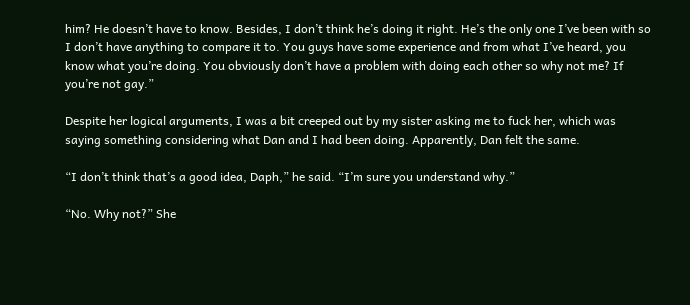him? He doesn’t have to know. Besides, I don’t think he’s doing it right. He’s the only one I’ve been with so I don’t have anything to compare it to. You guys have some experience and from what I’ve heard, you know what you’re doing. You obviously don’t have a problem with doing each other so why not me? If you’re not gay.”

Despite her logical arguments, I was a bit creeped out by my sister asking me to fuck her, which was saying something considering what Dan and I had been doing. Apparently, Dan felt the same.

“I don’t think that’s a good idea, Daph,” he said. “I’m sure you understand why.”

“No. Why not?” She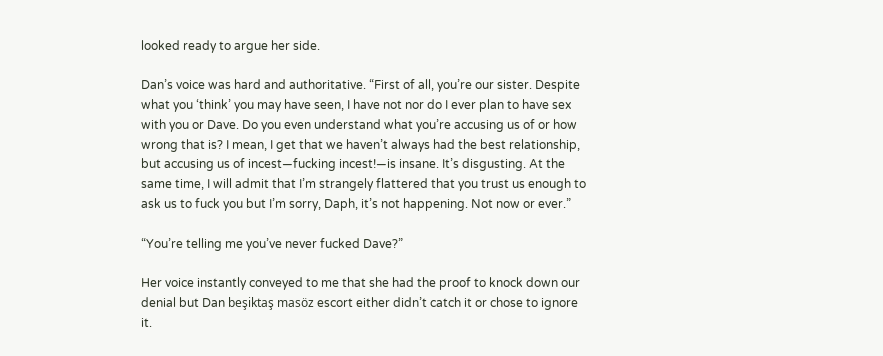looked ready to argue her side.

Dan’s voice was hard and authoritative. “First of all, you’re our sister. Despite what you ‘think’ you may have seen, I have not nor do I ever plan to have sex with you or Dave. Do you even understand what you’re accusing us of or how wrong that is? I mean, I get that we haven’t always had the best relationship, but accusing us of incest—fucking incest!—is insane. It’s disgusting. At the same time, I will admit that I’m strangely flattered that you trust us enough to ask us to fuck you but I’m sorry, Daph, it’s not happening. Not now or ever.”

“You’re telling me you’ve never fucked Dave?”

Her voice instantly conveyed to me that she had the proof to knock down our denial but Dan beşiktaş masöz escort either didn’t catch it or chose to ignore it.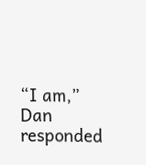“I am,” Dan responded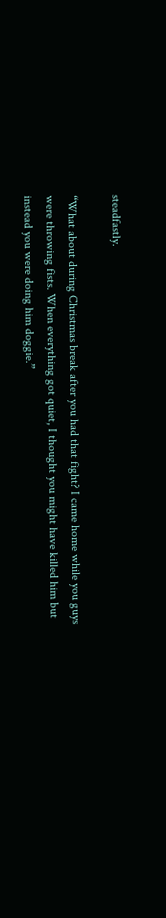steadfastly.

“What about during Christmas break after you had that fight? I came home while you guys were throwing fists. When everything got quiet, I thought you might have killed him but instead you were doing him doggie.”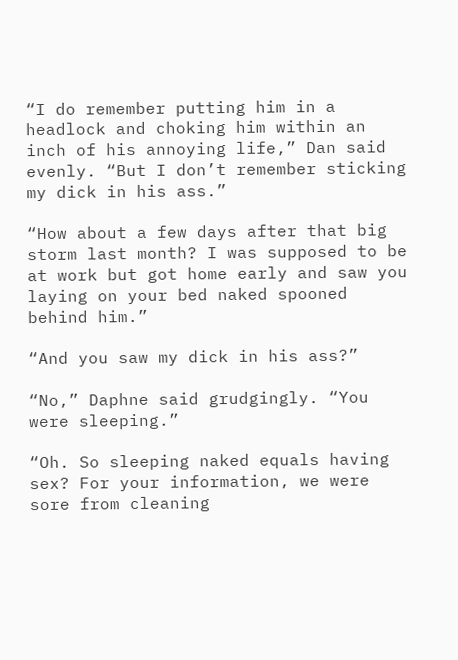“I do remember putting him in a headlock and choking him within an inch of his annoying life,” Dan said evenly. “But I don’t remember sticking my dick in his ass.”

“How about a few days after that big storm last month? I was supposed to be at work but got home early and saw you laying on your bed naked spooned behind him.”

“And you saw my dick in his ass?”

“No,” Daphne said grudgingly. “You were sleeping.”

“Oh. So sleeping naked equals having sex? For your information, we were sore from cleaning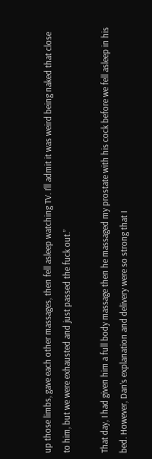up those limbs, gave each other massages, then fell asleep watching TV. I’ll admit it was weird being naked that close to him, but we were exhausted and just passed the fuck out.”

That day, I had given him a full body massage then he massaged my prostate with his cock before we fell asleep in his bed. However, Dan’s explanation and delivery were so strong that I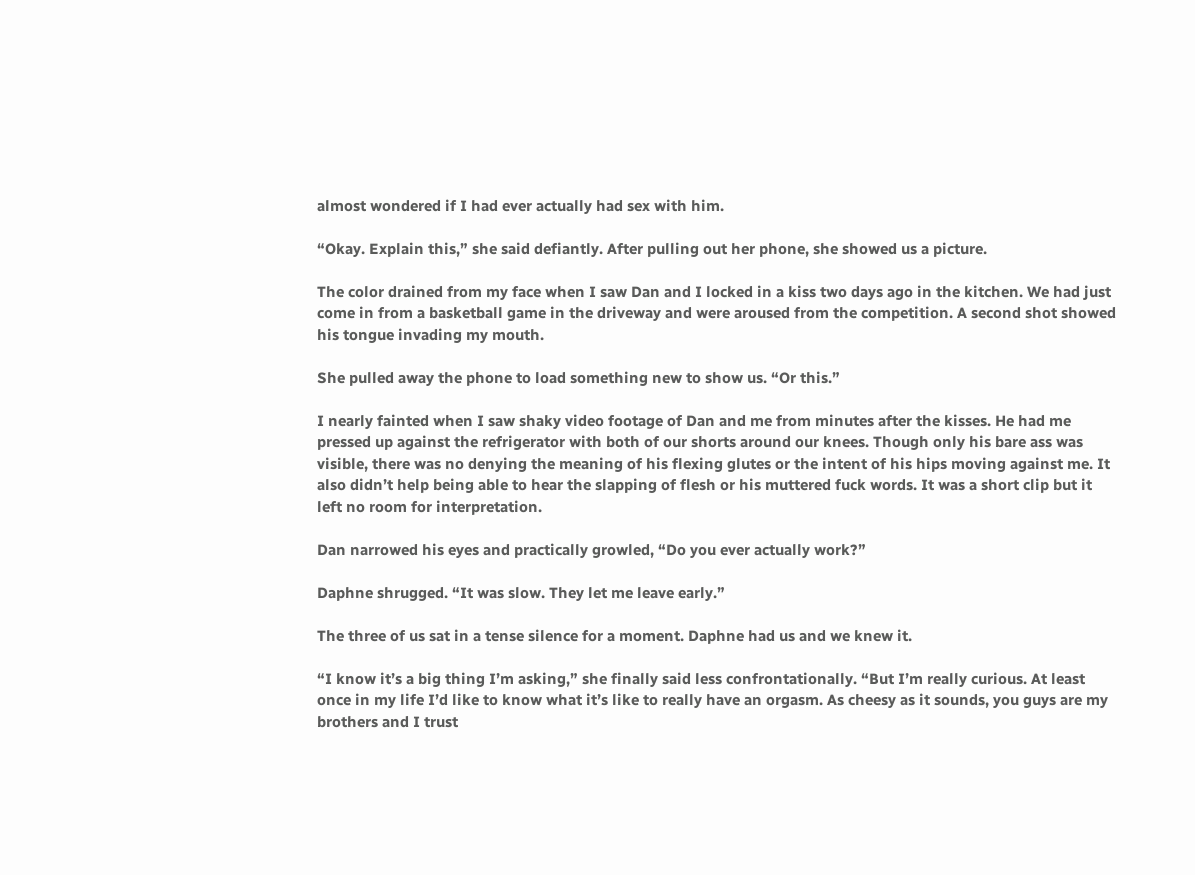almost wondered if I had ever actually had sex with him.

“Okay. Explain this,” she said defiantly. After pulling out her phone, she showed us a picture.

The color drained from my face when I saw Dan and I locked in a kiss two days ago in the kitchen. We had just come in from a basketball game in the driveway and were aroused from the competition. A second shot showed his tongue invading my mouth.

She pulled away the phone to load something new to show us. “Or this.”

I nearly fainted when I saw shaky video footage of Dan and me from minutes after the kisses. He had me pressed up against the refrigerator with both of our shorts around our knees. Though only his bare ass was visible, there was no denying the meaning of his flexing glutes or the intent of his hips moving against me. It also didn’t help being able to hear the slapping of flesh or his muttered fuck words. It was a short clip but it left no room for interpretation.

Dan narrowed his eyes and practically growled, “Do you ever actually work?”

Daphne shrugged. “It was slow. They let me leave early.”

The three of us sat in a tense silence for a moment. Daphne had us and we knew it.

“I know it’s a big thing I’m asking,” she finally said less confrontationally. “But I’m really curious. At least once in my life I’d like to know what it’s like to really have an orgasm. As cheesy as it sounds, you guys are my brothers and I trust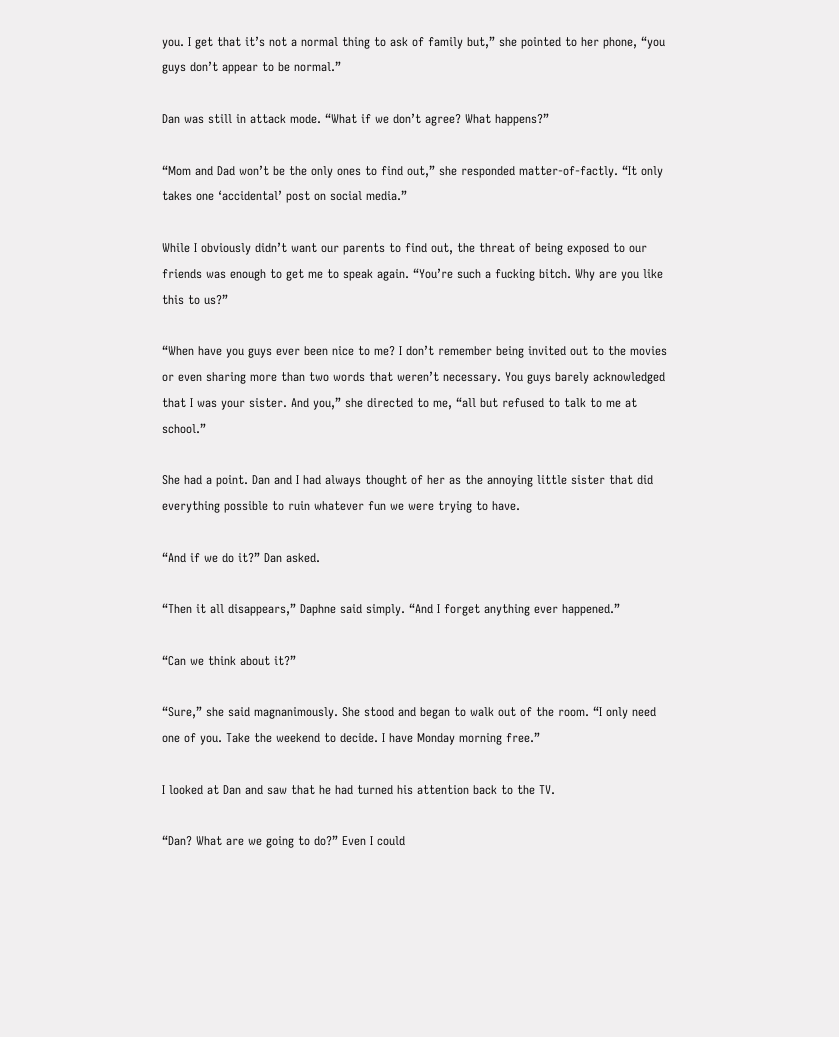you. I get that it’s not a normal thing to ask of family but,” she pointed to her phone, “you guys don’t appear to be normal.”

Dan was still in attack mode. “What if we don’t agree? What happens?”

“Mom and Dad won’t be the only ones to find out,” she responded matter-of-factly. “It only takes one ‘accidental’ post on social media.”

While I obviously didn’t want our parents to find out, the threat of being exposed to our friends was enough to get me to speak again. “You’re such a fucking bitch. Why are you like this to us?”

“When have you guys ever been nice to me? I don’t remember being invited out to the movies or even sharing more than two words that weren’t necessary. You guys barely acknowledged that I was your sister. And you,” she directed to me, “all but refused to talk to me at school.”

She had a point. Dan and I had always thought of her as the annoying little sister that did everything possible to ruin whatever fun we were trying to have.

“And if we do it?” Dan asked.

“Then it all disappears,” Daphne said simply. “And I forget anything ever happened.”

“Can we think about it?”

“Sure,” she said magnanimously. She stood and began to walk out of the room. “I only need one of you. Take the weekend to decide. I have Monday morning free.”

I looked at Dan and saw that he had turned his attention back to the TV.

“Dan? What are we going to do?” Even I could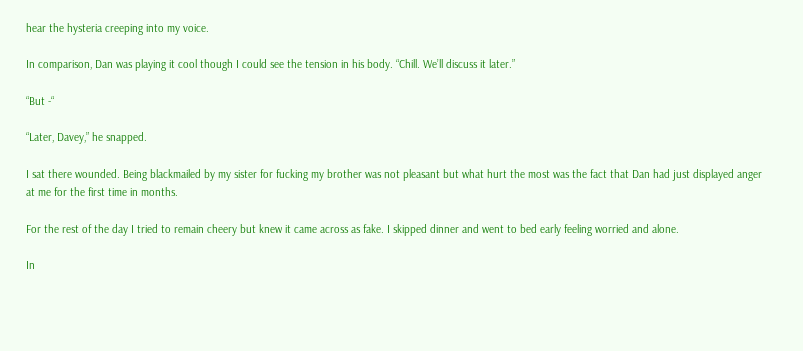hear the hysteria creeping into my voice.

In comparison, Dan was playing it cool though I could see the tension in his body. “Chill. We’ll discuss it later.”

“But -“

“Later, Davey,” he snapped.

I sat there wounded. Being blackmailed by my sister for fucking my brother was not pleasant but what hurt the most was the fact that Dan had just displayed anger at me for the first time in months.

For the rest of the day I tried to remain cheery but knew it came across as fake. I skipped dinner and went to bed early feeling worried and alone.

In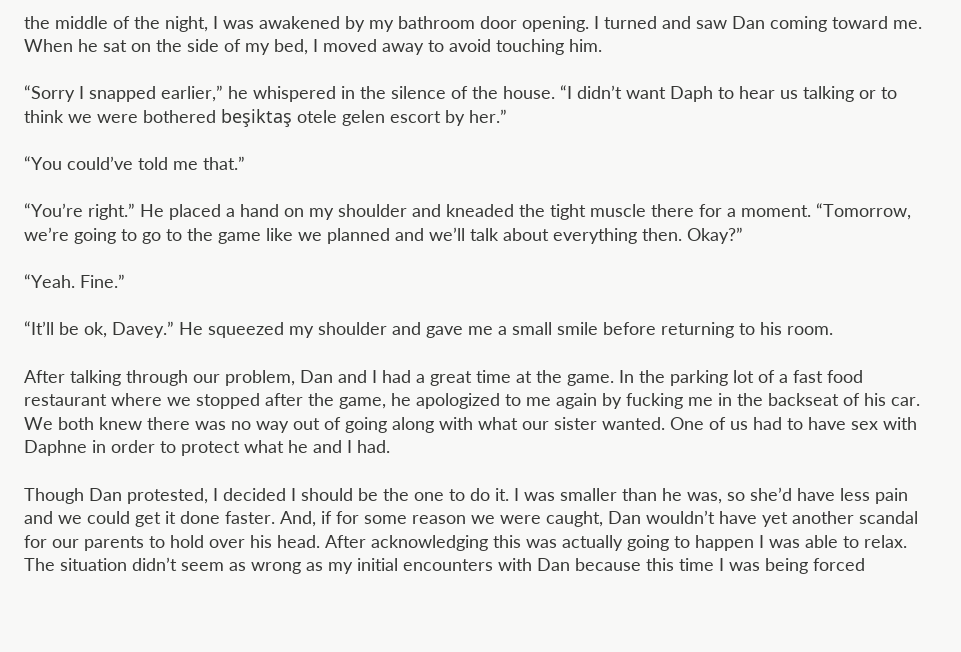the middle of the night, I was awakened by my bathroom door opening. I turned and saw Dan coming toward me. When he sat on the side of my bed, I moved away to avoid touching him.

“Sorry I snapped earlier,” he whispered in the silence of the house. “I didn’t want Daph to hear us talking or to think we were bothered beşiktaş otele gelen escort by her.”

“You could’ve told me that.”

“You’re right.” He placed a hand on my shoulder and kneaded the tight muscle there for a moment. “Tomorrow, we’re going to go to the game like we planned and we’ll talk about everything then. Okay?”

“Yeah. Fine.”

“It’ll be ok, Davey.” He squeezed my shoulder and gave me a small smile before returning to his room.

After talking through our problem, Dan and I had a great time at the game. In the parking lot of a fast food restaurant where we stopped after the game, he apologized to me again by fucking me in the backseat of his car. We both knew there was no way out of going along with what our sister wanted. One of us had to have sex with Daphne in order to protect what he and I had.

Though Dan protested, I decided I should be the one to do it. I was smaller than he was, so she’d have less pain and we could get it done faster. And, if for some reason we were caught, Dan wouldn’t have yet another scandal for our parents to hold over his head. After acknowledging this was actually going to happen I was able to relax. The situation didn’t seem as wrong as my initial encounters with Dan because this time I was being forced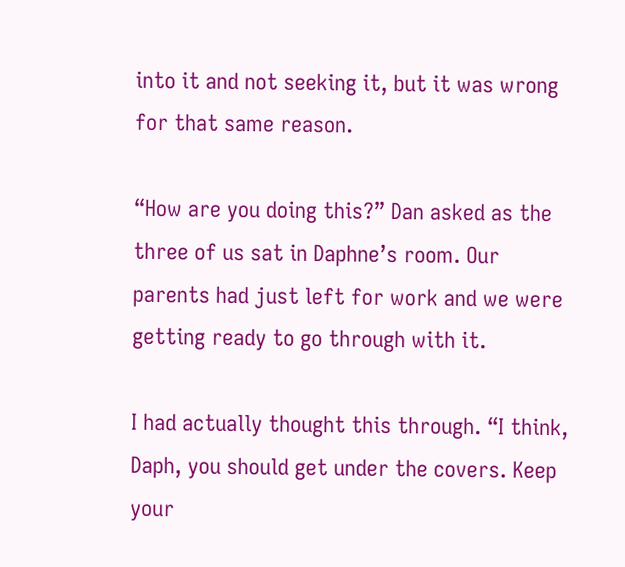into it and not seeking it, but it was wrong for that same reason.

“How are you doing this?” Dan asked as the three of us sat in Daphne’s room. Our parents had just left for work and we were getting ready to go through with it.

I had actually thought this through. “I think, Daph, you should get under the covers. Keep your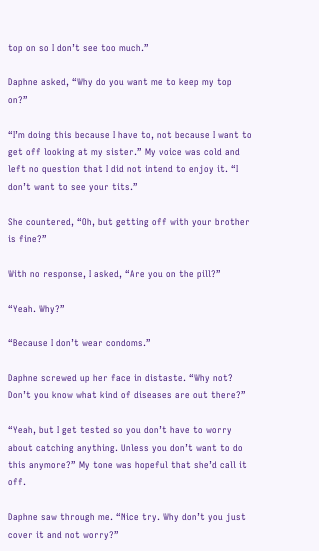top on so I don’t see too much.”

Daphne asked, “Why do you want me to keep my top on?”

“I’m doing this because I have to, not because I want to get off looking at my sister.” My voice was cold and left no question that I did not intend to enjoy it. “I don’t want to see your tits.”

She countered, “Oh, but getting off with your brother is fine?”

With no response, I asked, “Are you on the pill?”

“Yeah. Why?”

“Because I don’t wear condoms.”

Daphne screwed up her face in distaste. “Why not? Don’t you know what kind of diseases are out there?”

“Yeah, but I get tested so you don’t have to worry about catching anything. Unless you don’t want to do this anymore?” My tone was hopeful that she’d call it off.

Daphne saw through me. “Nice try. Why don’t you just cover it and not worry?”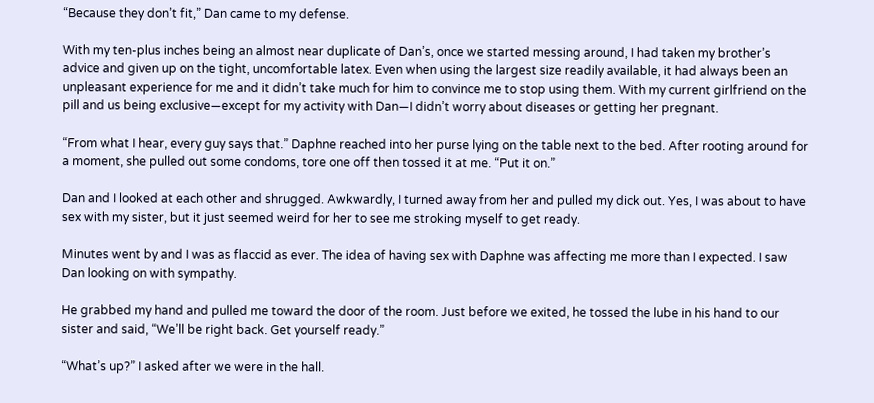“Because they don’t fit,” Dan came to my defense.

With my ten-plus inches being an almost near duplicate of Dan’s, once we started messing around, I had taken my brother’s advice and given up on the tight, uncomfortable latex. Even when using the largest size readily available, it had always been an unpleasant experience for me and it didn’t take much for him to convince me to stop using them. With my current girlfriend on the pill and us being exclusive—except for my activity with Dan—I didn’t worry about diseases or getting her pregnant.

“From what I hear, every guy says that.” Daphne reached into her purse lying on the table next to the bed. After rooting around for a moment, she pulled out some condoms, tore one off then tossed it at me. “Put it on.”

Dan and I looked at each other and shrugged. Awkwardly, I turned away from her and pulled my dick out. Yes, I was about to have sex with my sister, but it just seemed weird for her to see me stroking myself to get ready.

Minutes went by and I was as flaccid as ever. The idea of having sex with Daphne was affecting me more than I expected. I saw Dan looking on with sympathy.

He grabbed my hand and pulled me toward the door of the room. Just before we exited, he tossed the lube in his hand to our sister and said, “We’ll be right back. Get yourself ready.”

“What’s up?” I asked after we were in the hall.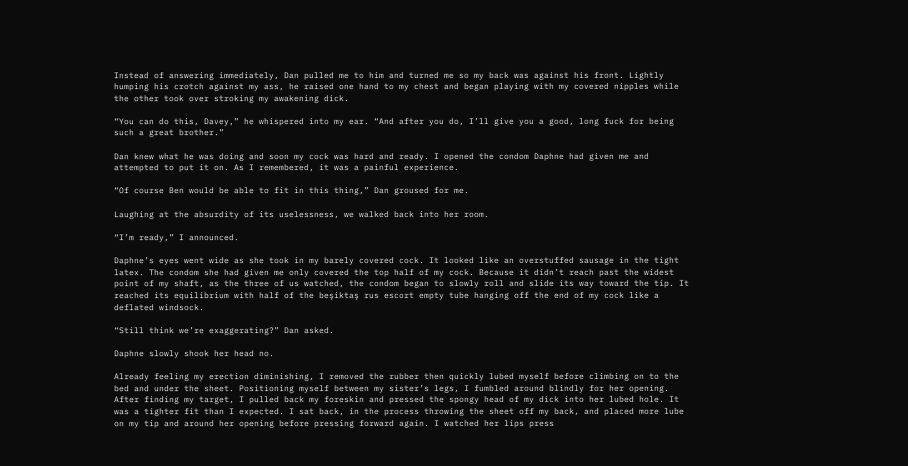Instead of answering immediately, Dan pulled me to him and turned me so my back was against his front. Lightly humping his crotch against my ass, he raised one hand to my chest and began playing with my covered nipples while the other took over stroking my awakening dick.

“You can do this, Davey,” he whispered into my ear. “And after you do, I’ll give you a good, long fuck for being such a great brother.”

Dan knew what he was doing and soon my cock was hard and ready. I opened the condom Daphne had given me and attempted to put it on. As I remembered, it was a painful experience.

“Of course Ben would be able to fit in this thing,” Dan groused for me.

Laughing at the absurdity of its uselessness, we walked back into her room.

“I’m ready,” I announced.

Daphne’s eyes went wide as she took in my barely covered cock. It looked like an overstuffed sausage in the tight latex. The condom she had given me only covered the top half of my cock. Because it didn’t reach past the widest point of my shaft, as the three of us watched, the condom began to slowly roll and slide its way toward the tip. It reached its equilibrium with half of the beşiktaş rus escort empty tube hanging off the end of my cock like a deflated windsock.

“Still think we’re exaggerating?” Dan asked.

Daphne slowly shook her head no.

Already feeling my erection diminishing, I removed the rubber then quickly lubed myself before climbing on to the bed and under the sheet. Positioning myself between my sister’s legs, I fumbled around blindly for her opening. After finding my target, I pulled back my foreskin and pressed the spongy head of my dick into her lubed hole. It was a tighter fit than I expected. I sat back, in the process throwing the sheet off my back, and placed more lube on my tip and around her opening before pressing forward again. I watched her lips press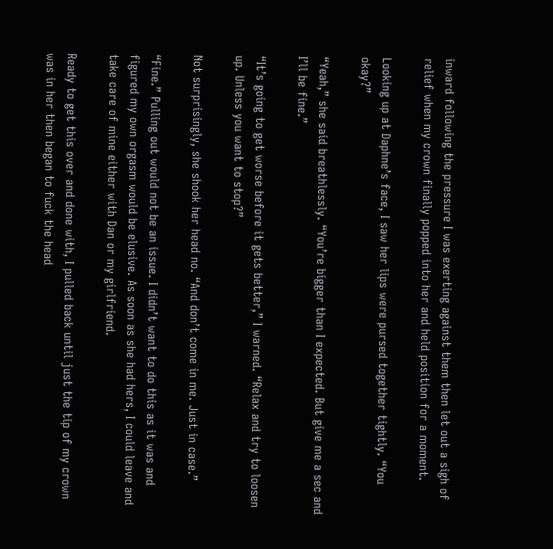inward following the pressure I was exerting against them then let out a sigh of relief when my crown finally popped into her and held position for a moment.

Looking up at Daphne’s face, I saw her lips were pursed together tightly. “You okay?”

“Yeah,” she said breathlessly. “You’re bigger than I expected. But give me a sec and I’ll be fine.”

“It’s going to get worse before it gets better,” I warned. “Relax and try to loosen up. Unless you want to stop?”

Not surprisingly, she shook her head no. “And don’t come in me. Just in case.”

“Fine.” Pulling out would not be an issue. I didn’t want to do this as it was and figured my own orgasm would be elusive. As soon as she had hers, I could leave and take care of mine either with Dan or my girlfriend.

Ready to get this over and done with, I pulled back until just the tip of my crown was in her then began to fuck the head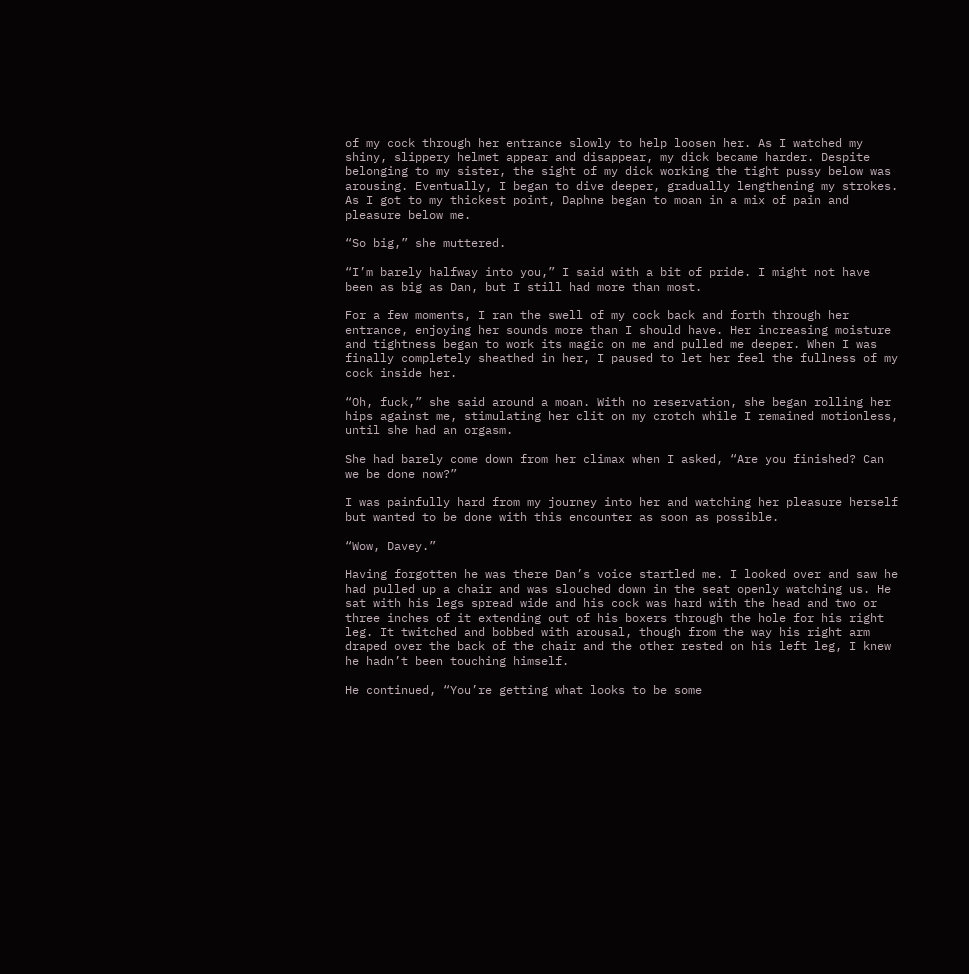of my cock through her entrance slowly to help loosen her. As I watched my shiny, slippery helmet appear and disappear, my dick became harder. Despite belonging to my sister, the sight of my dick working the tight pussy below was arousing. Eventually, I began to dive deeper, gradually lengthening my strokes. As I got to my thickest point, Daphne began to moan in a mix of pain and pleasure below me.

“So big,” she muttered.

“I’m barely halfway into you,” I said with a bit of pride. I might not have been as big as Dan, but I still had more than most.

For a few moments, I ran the swell of my cock back and forth through her entrance, enjoying her sounds more than I should have. Her increasing moisture and tightness began to work its magic on me and pulled me deeper. When I was finally completely sheathed in her, I paused to let her feel the fullness of my cock inside her.

“Oh, fuck,” she said around a moan. With no reservation, she began rolling her hips against me, stimulating her clit on my crotch while I remained motionless, until she had an orgasm.

She had barely come down from her climax when I asked, “Are you finished? Can we be done now?”

I was painfully hard from my journey into her and watching her pleasure herself but wanted to be done with this encounter as soon as possible.

“Wow, Davey.”

Having forgotten he was there Dan’s voice startled me. I looked over and saw he had pulled up a chair and was slouched down in the seat openly watching us. He sat with his legs spread wide and his cock was hard with the head and two or three inches of it extending out of his boxers through the hole for his right leg. It twitched and bobbed with arousal, though from the way his right arm draped over the back of the chair and the other rested on his left leg, I knew he hadn’t been touching himself.

He continued, “You’re getting what looks to be some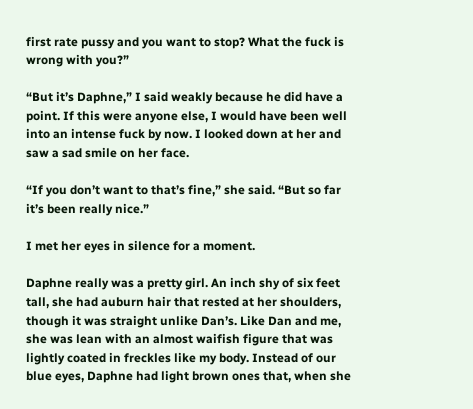first rate pussy and you want to stop? What the fuck is wrong with you?”

“But it’s Daphne,” I said weakly because he did have a point. If this were anyone else, I would have been well into an intense fuck by now. I looked down at her and saw a sad smile on her face.

“If you don’t want to that’s fine,” she said. “But so far it’s been really nice.”

I met her eyes in silence for a moment.

Daphne really was a pretty girl. An inch shy of six feet tall, she had auburn hair that rested at her shoulders, though it was straight unlike Dan’s. Like Dan and me, she was lean with an almost waifish figure that was lightly coated in freckles like my body. Instead of our blue eyes, Daphne had light brown ones that, when she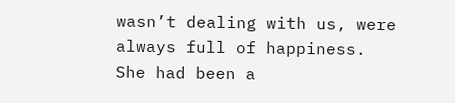wasn’t dealing with us, were always full of happiness. She had been a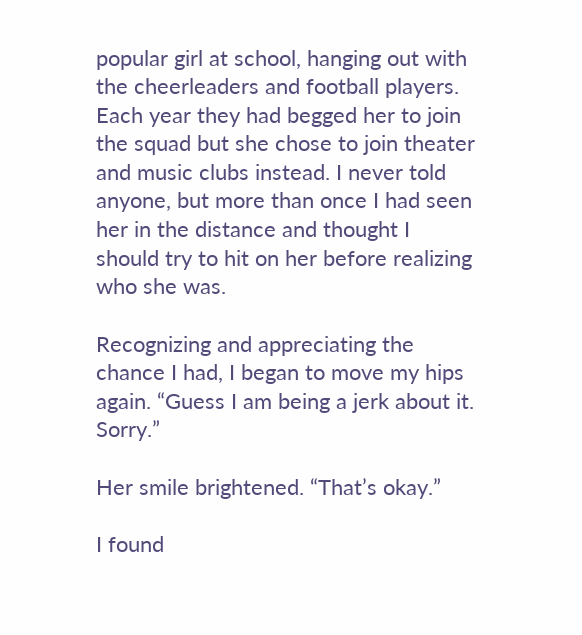popular girl at school, hanging out with the cheerleaders and football players. Each year they had begged her to join the squad but she chose to join theater and music clubs instead. I never told anyone, but more than once I had seen her in the distance and thought I should try to hit on her before realizing who she was.

Recognizing and appreciating the chance I had, I began to move my hips again. “Guess I am being a jerk about it. Sorry.”

Her smile brightened. “That’s okay.”

I found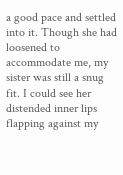a good pace and settled into it. Though she had loosened to accommodate me, my sister was still a snug fit. I could see her distended inner lips flapping against my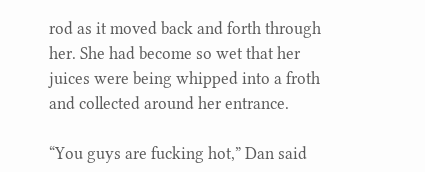rod as it moved back and forth through her. She had become so wet that her juices were being whipped into a froth and collected around her entrance.

“You guys are fucking hot,” Dan said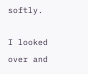softly.

I looked over and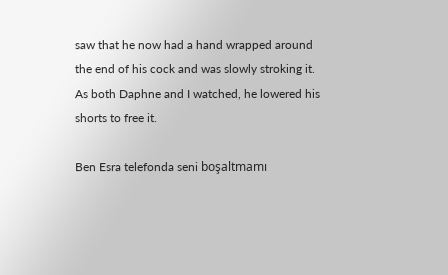saw that he now had a hand wrapped around the end of his cock and was slowly stroking it. As both Daphne and I watched, he lowered his shorts to free it.

Ben Esra telefonda seni boşaltmamı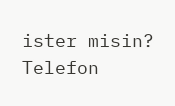ister misin?
Telefon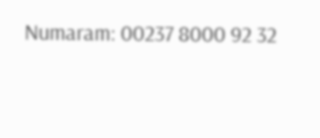Numaram: 00237 8000 92 32